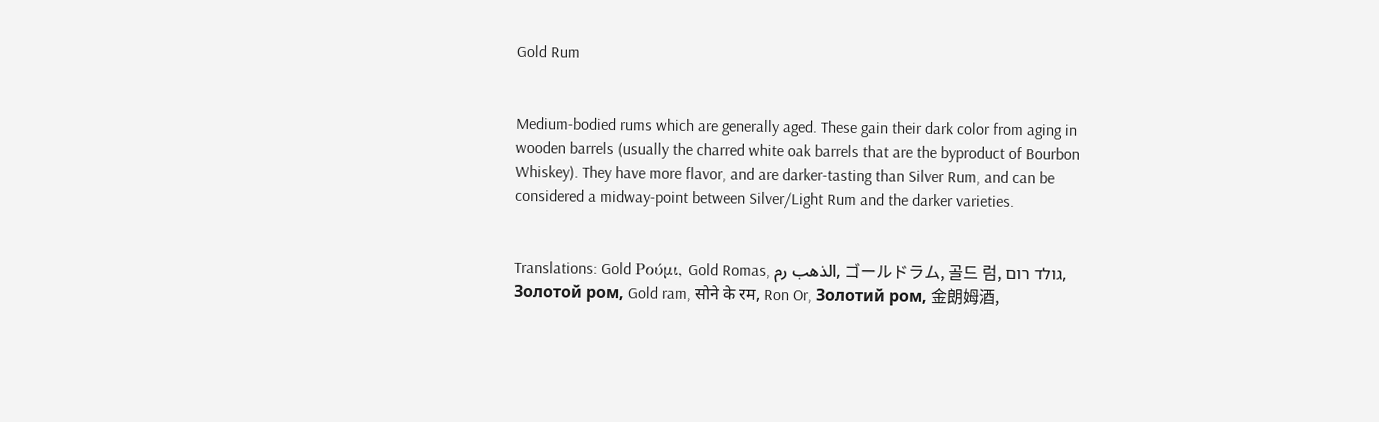Gold Rum


Medium-bodied rums which are generally aged. These gain their dark color from aging in wooden barrels (usually the charred white oak barrels that are the byproduct of Bourbon Whiskey). They have more flavor, and are darker-tasting than Silver Rum, and can be considered a midway-point between Silver/Light Rum and the darker varieties.


Translations: Gold Ρούμι, Gold Romas, الذهب رم, ゴールドラム, 골드 럼, גולד רום, Золотой ром, Gold ram, सोने के रम, Ron Or, Золотий ром, 金朗姆酒,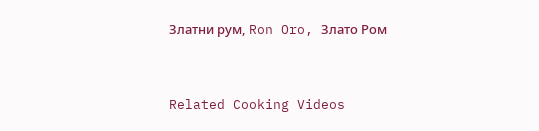Златни рум, Ron Oro, Злато Ром



Related Cooking Videos